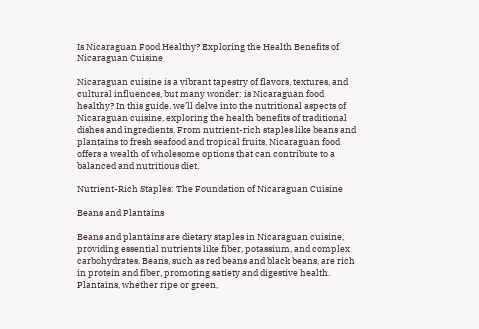Is Nicaraguan Food Healthy? Exploring the Health Benefits of Nicaraguan Cuisine

Nicaraguan cuisine is a vibrant tapestry of flavors, textures, and cultural influences, but many wonder: is Nicaraguan food healthy? In this guide, we’ll delve into the nutritional aspects of Nicaraguan cuisine, exploring the health benefits of traditional dishes and ingredients. From nutrient-rich staples like beans and plantains to fresh seafood and tropical fruits, Nicaraguan food offers a wealth of wholesome options that can contribute to a balanced and nutritious diet.

Nutrient-Rich Staples: The Foundation of Nicaraguan Cuisine

Beans and Plantains

Beans and plantains are dietary staples in Nicaraguan cuisine, providing essential nutrients like fiber, potassium, and complex carbohydrates. Beans, such as red beans and black beans, are rich in protein and fiber, promoting satiety and digestive health. Plantains, whether ripe or green,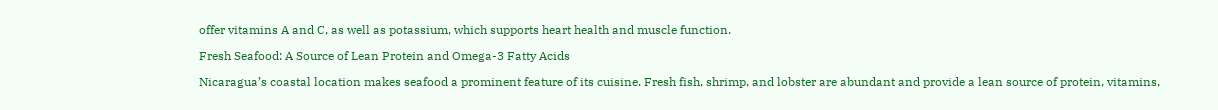offer vitamins A and C, as well as potassium, which supports heart health and muscle function.

Fresh Seafood: A Source of Lean Protein and Omega-3 Fatty Acids

Nicaragua’s coastal location makes seafood a prominent feature of its cuisine. Fresh fish, shrimp, and lobster are abundant and provide a lean source of protein, vitamins,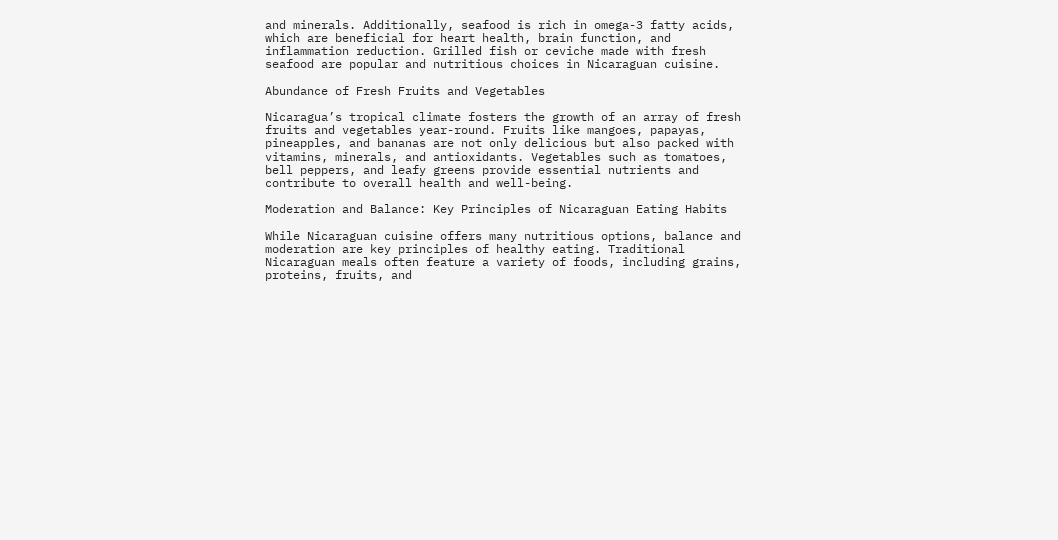and minerals. Additionally, seafood is rich in omega-3 fatty acids, which are beneficial for heart health, brain function, and inflammation reduction. Grilled fish or ceviche made with fresh seafood are popular and nutritious choices in Nicaraguan cuisine.

Abundance of Fresh Fruits and Vegetables

Nicaragua’s tropical climate fosters the growth of an array of fresh fruits and vegetables year-round. Fruits like mangoes, papayas, pineapples, and bananas are not only delicious but also packed with vitamins, minerals, and antioxidants. Vegetables such as tomatoes, bell peppers, and leafy greens provide essential nutrients and contribute to overall health and well-being.

Moderation and Balance: Key Principles of Nicaraguan Eating Habits

While Nicaraguan cuisine offers many nutritious options, balance and moderation are key principles of healthy eating. Traditional Nicaraguan meals often feature a variety of foods, including grains, proteins, fruits, and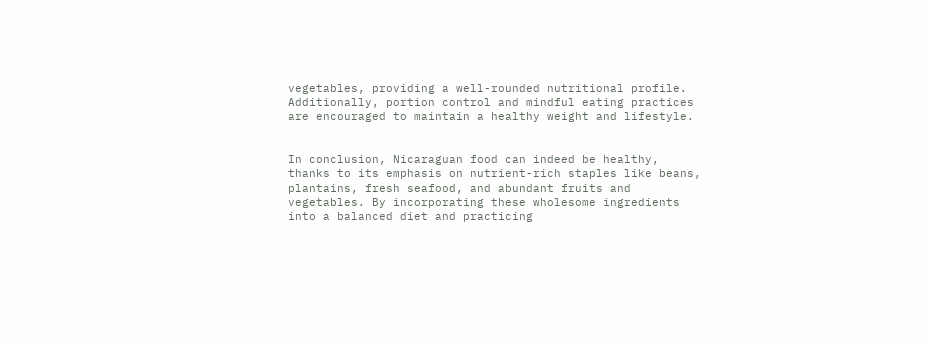vegetables, providing a well-rounded nutritional profile. Additionally, portion control and mindful eating practices are encouraged to maintain a healthy weight and lifestyle.


In conclusion, Nicaraguan food can indeed be healthy, thanks to its emphasis on nutrient-rich staples like beans, plantains, fresh seafood, and abundant fruits and vegetables. By incorporating these wholesome ingredients into a balanced diet and practicing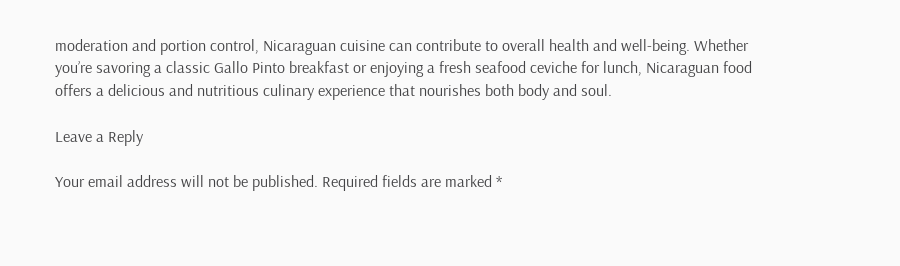moderation and portion control, Nicaraguan cuisine can contribute to overall health and well-being. Whether you’re savoring a classic Gallo Pinto breakfast or enjoying a fresh seafood ceviche for lunch, Nicaraguan food offers a delicious and nutritious culinary experience that nourishes both body and soul.

Leave a Reply

Your email address will not be published. Required fields are marked *